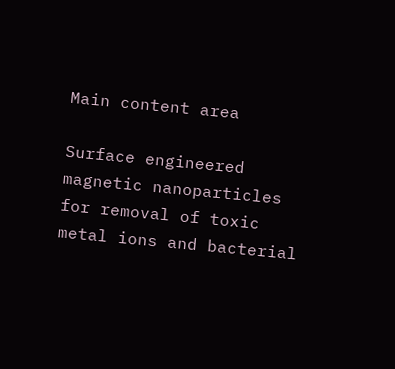Main content area

Surface engineered magnetic nanoparticles for removal of toxic metal ions and bacterial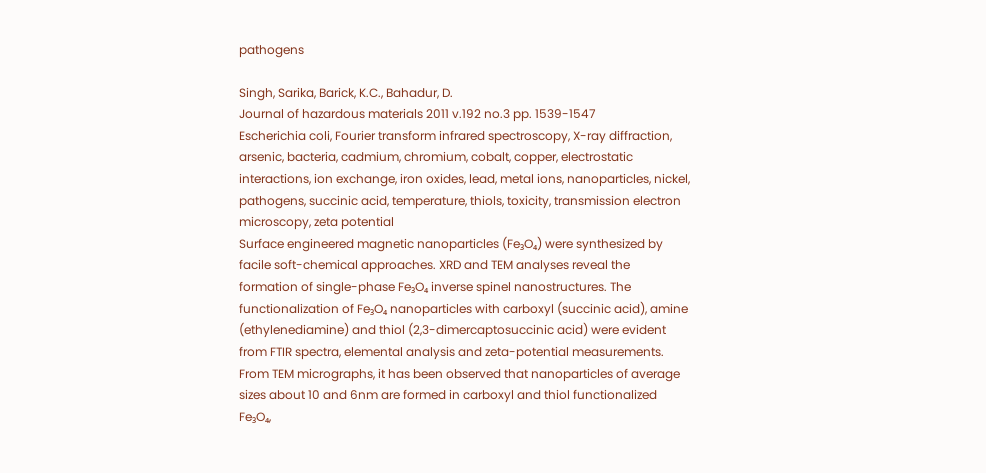pathogens

Singh, Sarika, Barick, K.C., Bahadur, D.
Journal of hazardous materials 2011 v.192 no.3 pp. 1539-1547
Escherichia coli, Fourier transform infrared spectroscopy, X-ray diffraction, arsenic, bacteria, cadmium, chromium, cobalt, copper, electrostatic interactions, ion exchange, iron oxides, lead, metal ions, nanoparticles, nickel, pathogens, succinic acid, temperature, thiols, toxicity, transmission electron microscopy, zeta potential
Surface engineered magnetic nanoparticles (Fe₃O₄) were synthesized by facile soft-chemical approaches. XRD and TEM analyses reveal the formation of single-phase Fe₃O₄ inverse spinel nanostructures. The functionalization of Fe₃O₄ nanoparticles with carboxyl (succinic acid), amine (ethylenediamine) and thiol (2,3-dimercaptosuccinic acid) were evident from FTIR spectra, elemental analysis and zeta-potential measurements. From TEM micrographs, it has been observed that nanoparticles of average sizes about 10 and 6nm are formed in carboxyl and thiol functionalized Fe₃O₄,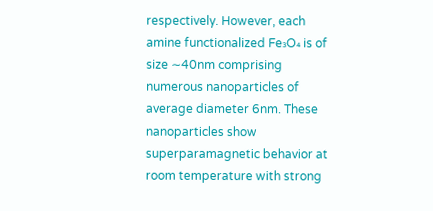respectively. However, each amine functionalized Fe₃O₄ is of size ∼40nm comprising numerous nanoparticles of average diameter 6nm. These nanoparticles show superparamagnetic behavior at room temperature with strong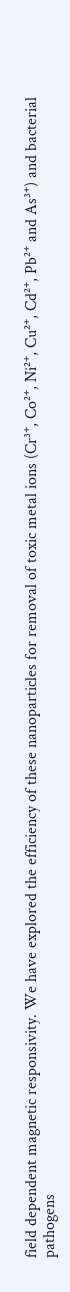field dependent magnetic responsivity. We have explored the efficiency of these nanoparticles for removal of toxic metal ions (Cr³⁺, Co²⁺, Ni²⁺, Cu²⁺, Cd²⁺, Pb²⁺ and As³⁺) and bacterial pathogens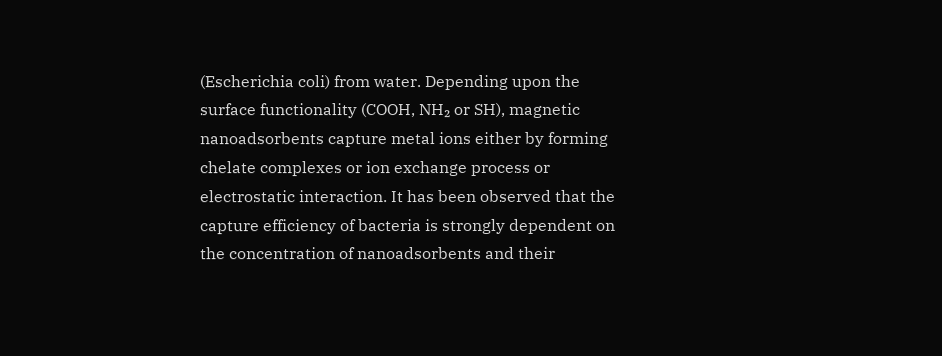(Escherichia coli) from water. Depending upon the surface functionality (COOH, NH₂ or SH), magnetic nanoadsorbents capture metal ions either by forming chelate complexes or ion exchange process or electrostatic interaction. It has been observed that the capture efficiency of bacteria is strongly dependent on the concentration of nanoadsorbents and their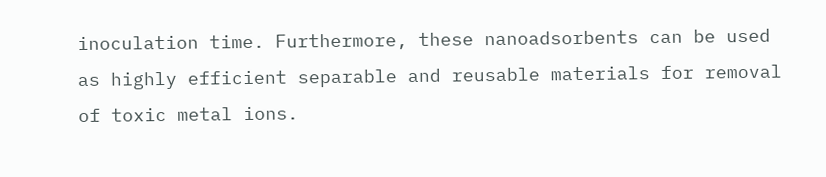inoculation time. Furthermore, these nanoadsorbents can be used as highly efficient separable and reusable materials for removal of toxic metal ions.